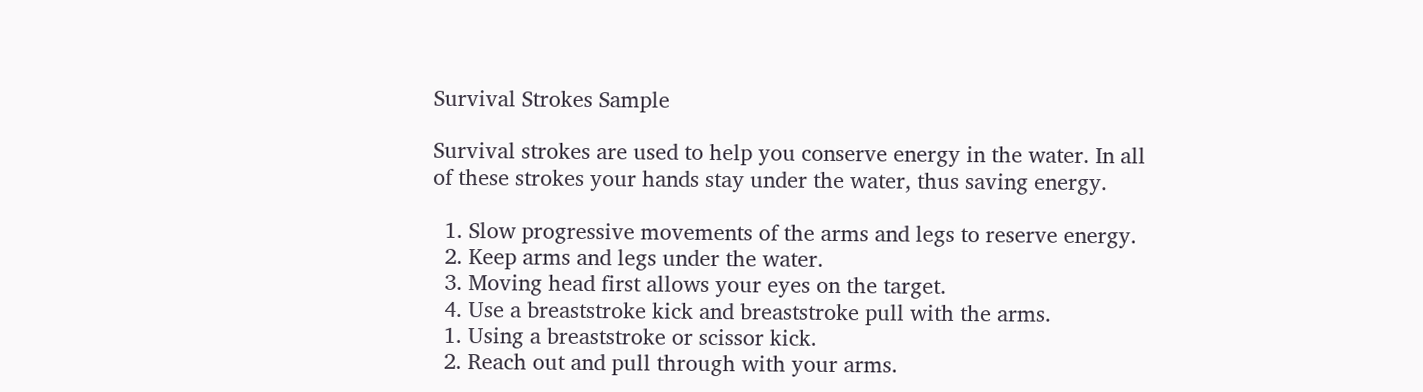Survival Strokes Sample

Survival strokes are used to help you conserve energy in the water. In all of these strokes your hands stay under the water, thus saving energy.

  1. Slow progressive movements of the arms and legs to reserve energy.
  2. Keep arms and legs under the water.
  3. Moving head first allows your eyes on the target.
  4. Use a breaststroke kick and breaststroke pull with the arms.
  1. Using a breaststroke or scissor kick.
  2. Reach out and pull through with your arms.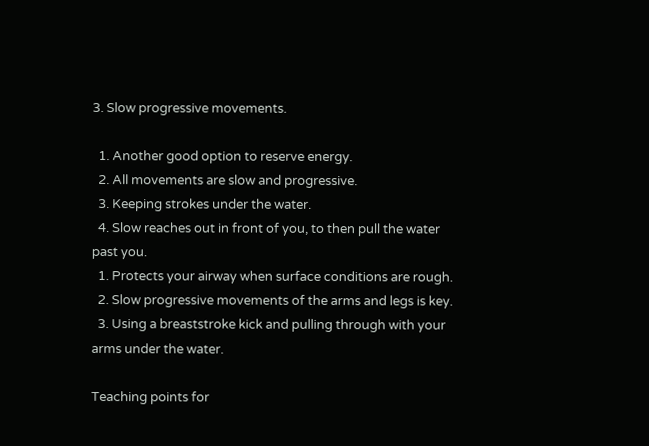3. Slow progressive movements.

  1. Another good option to reserve energy.
  2. All movements are slow and progressive.
  3. Keeping strokes under the water.
  4. Slow reaches out in front of you, to then pull the water past you.
  1. Protects your airway when surface conditions are rough.
  2. Slow progressive movements of the arms and legs is key.
  3. Using a breaststroke kick and pulling through with your arms under the water.

Teaching points for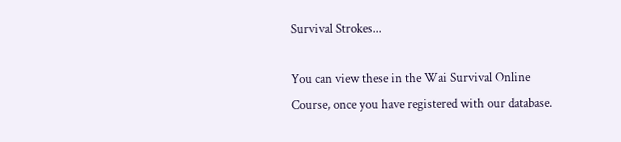Survival Strokes...

You can view these in the Wai Survival Online Course, once you have registered with our database.